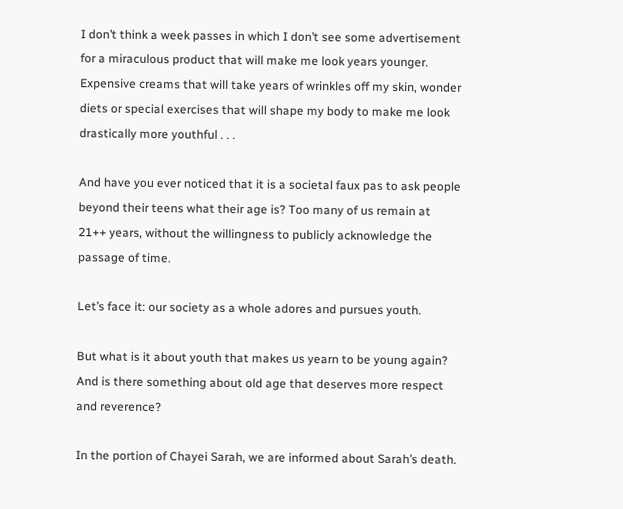I don’t think a week passes in which I don’t see some advertisement for a miraculous product that will make me look years younger. Expensive creams that will take years of wrinkles off my skin, wonder diets or special exercises that will shape my body to make me look drastically more youthful . . .

And have you ever noticed that it is a societal faux pas to ask people beyond their teens what their age is? Too many of us remain at 21++ years, without the willingness to publicly acknowledge the passage of time.

Let’s face it: our society as a whole adores and pursues youth.

But what is it about youth that makes us yearn to be young again? And is there something about old age that deserves more respect and reverence?

In the portion of Chayei Sarah, we are informed about Sarah’s death.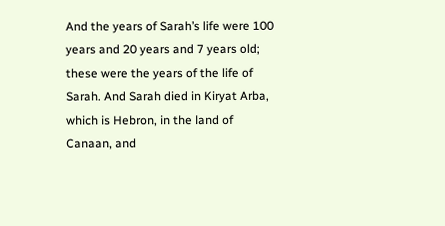And the years of Sarah’s life were 100 years and 20 years and 7 years old; these were the years of the life of Sarah. And Sarah died in Kiryat Arba, which is Hebron, in the land of Canaan, and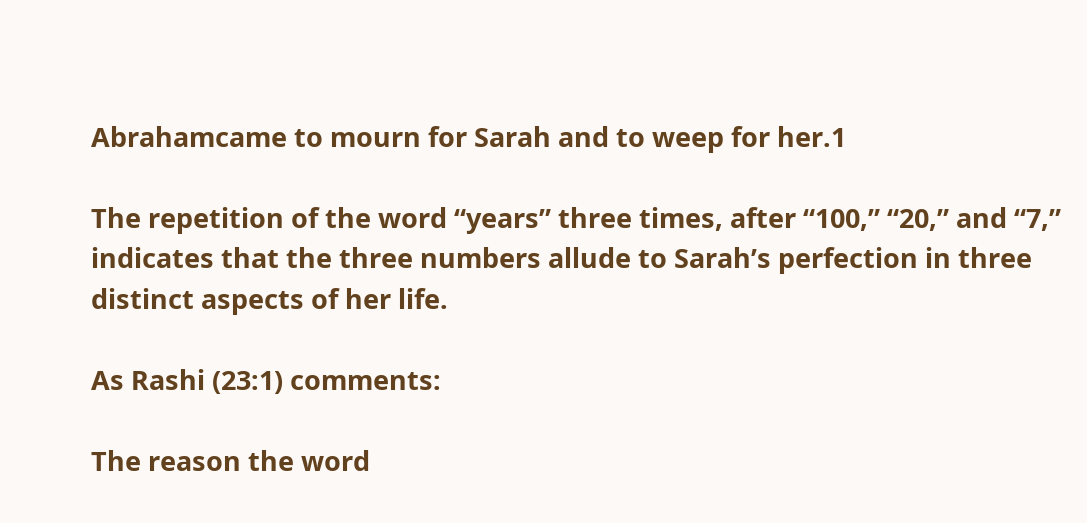Abrahamcame to mourn for Sarah and to weep for her.1

The repetition of the word “years” three times, after “100,” “20,” and “7,” indicates that the three numbers allude to Sarah’s perfection in three distinct aspects of her life.

As Rashi (23:1) comments:

The reason the word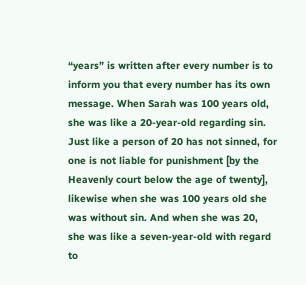“years” is written after every number is to inform you that every number has its own message. When Sarah was 100 years old, she was like a 20-year-old regarding sin. Just like a person of 20 has not sinned, for one is not liable for punishment [by the Heavenly court below the age of twenty], likewise when she was 100 years old she was without sin. And when she was 20, she was like a seven-year-old with regard to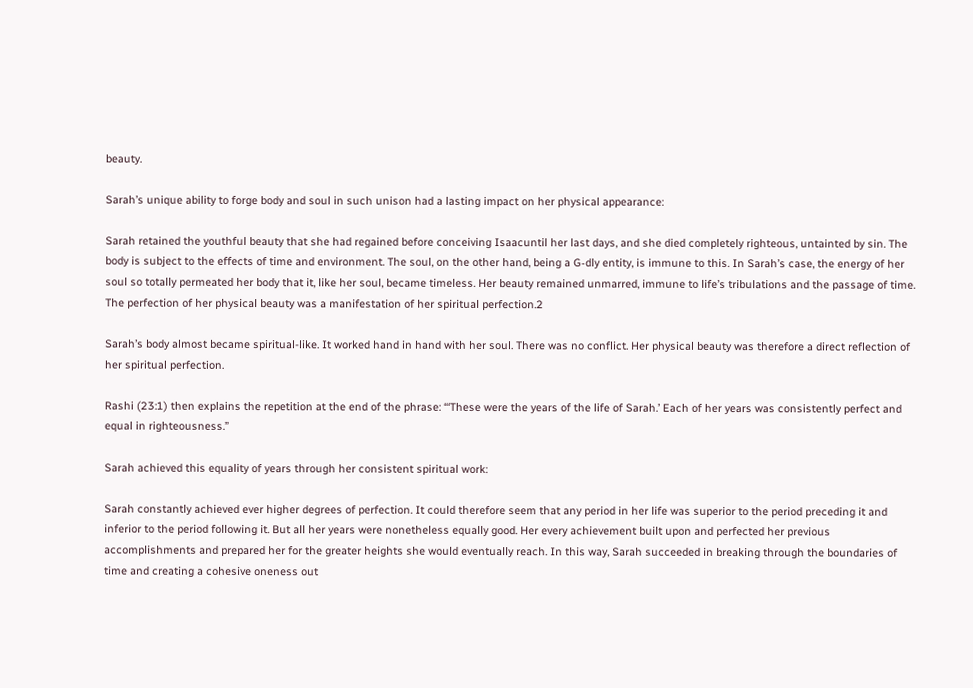beauty.

Sarah’s unique ability to forge body and soul in such unison had a lasting impact on her physical appearance:

Sarah retained the youthful beauty that she had regained before conceiving Isaacuntil her last days, and she died completely righteous, untainted by sin. The body is subject to the effects of time and environment. The soul, on the other hand, being a G‑dly entity, is immune to this. In Sarah’s case, the energy of her soul so totally permeated her body that it, like her soul, became timeless. Her beauty remained unmarred, immune to life’s tribulations and the passage of time. The perfection of her physical beauty was a manifestation of her spiritual perfection.2

Sarah’s body almost became spiritual-like. It worked hand in hand with her soul. There was no conflict. Her physical beauty was therefore a direct reflection of her spiritual perfection.

Rashi (23:1) then explains the repetition at the end of the phrase: “‘These were the years of the life of Sarah.’ Each of her years was consistently perfect and equal in righteousness.”

Sarah achieved this equality of years through her consistent spiritual work:

Sarah constantly achieved ever higher degrees of perfection. It could therefore seem that any period in her life was superior to the period preceding it and inferior to the period following it. But all her years were nonetheless equally good. Her every achievement built upon and perfected her previous accomplishments and prepared her for the greater heights she would eventually reach. In this way, Sarah succeeded in breaking through the boundaries of time and creating a cohesive oneness out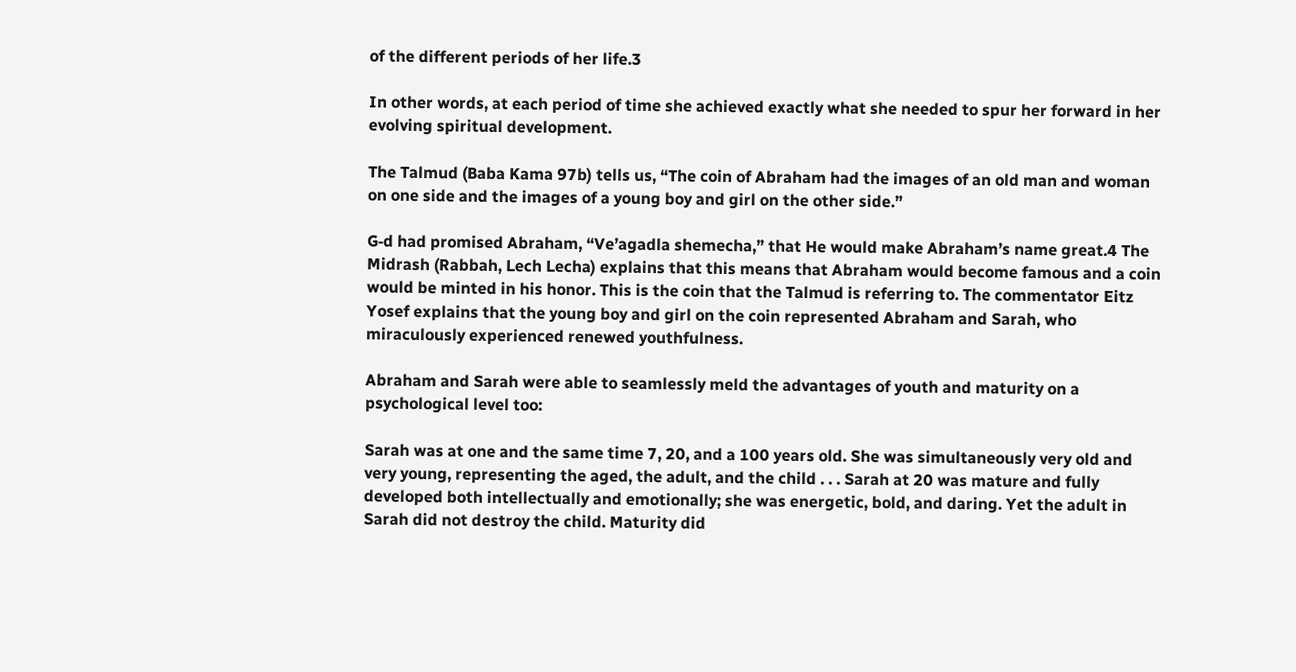of the different periods of her life.3

In other words, at each period of time she achieved exactly what she needed to spur her forward in her evolving spiritual development.

The Talmud (Baba Kama 97b) tells us, “The coin of Abraham had the images of an old man and woman on one side and the images of a young boy and girl on the other side.”

G‑d had promised Abraham, “Ve’agadla shemecha,” that He would make Abraham’s name great.4 The Midrash (Rabbah, Lech Lecha) explains that this means that Abraham would become famous and a coin would be minted in his honor. This is the coin that the Talmud is referring to. The commentator Eitz Yosef explains that the young boy and girl on the coin represented Abraham and Sarah, who miraculously experienced renewed youthfulness.

Abraham and Sarah were able to seamlessly meld the advantages of youth and maturity on a psychological level too:

Sarah was at one and the same time 7, 20, and a 100 years old. She was simultaneously very old and very young, representing the aged, the adult, and the child . . . Sarah at 20 was mature and fully developed both intellectually and emotionally; she was energetic, bold, and daring. Yet the adult in Sarah did not destroy the child. Maturity did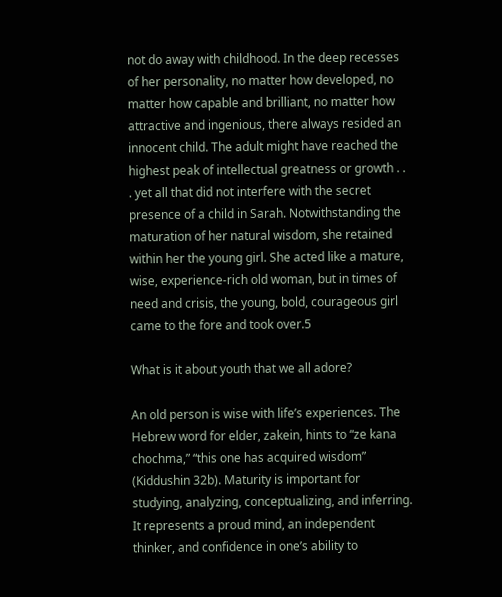not do away with childhood. In the deep recesses of her personality, no matter how developed, no matter how capable and brilliant, no matter how attractive and ingenious, there always resided an innocent child. The adult might have reached the highest peak of intellectual greatness or growth . . . yet all that did not interfere with the secret presence of a child in Sarah. Notwithstanding the maturation of her natural wisdom, she retained within her the young girl. She acted like a mature, wise, experience-rich old woman, but in times of need and crisis, the young, bold, courageous girl came to the fore and took over.5

What is it about youth that we all adore?

An old person is wise with life’s experiences. The Hebrew word for elder, zakein, hints to “ze kana chochma,” “this one has acquired wisdom” (Kiddushin 32b). Maturity is important for studying, analyzing, conceptualizing, and inferring. It represents a proud mind, an independent thinker, and confidence in one’s ability to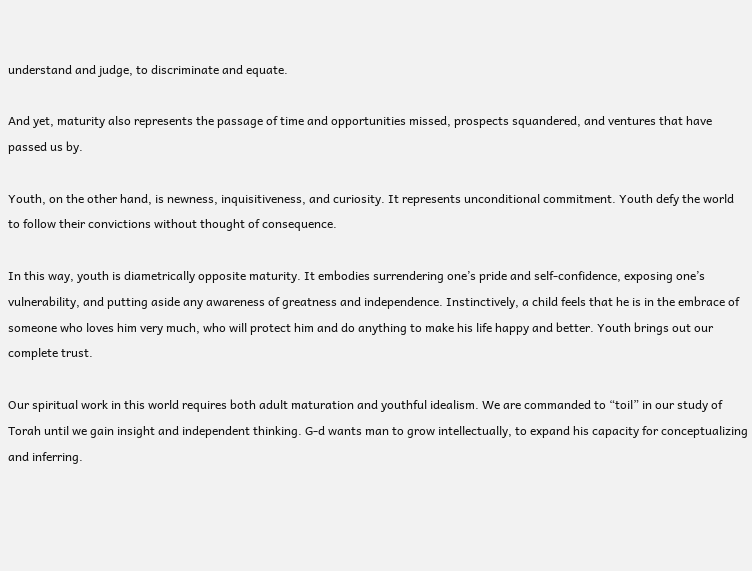understand and judge, to discriminate and equate.

And yet, maturity also represents the passage of time and opportunities missed, prospects squandered, and ventures that have passed us by.

Youth, on the other hand, is newness, inquisitiveness, and curiosity. It represents unconditional commitment. Youth defy the world to follow their convictions without thought of consequence.

In this way, youth is diametrically opposite maturity. It embodies surrendering one’s pride and self-confidence, exposing one’s vulnerability, and putting aside any awareness of greatness and independence. Instinctively, a child feels that he is in the embrace of someone who loves him very much, who will protect him and do anything to make his life happy and better. Youth brings out our complete trust.

Our spiritual work in this world requires both adult maturation and youthful idealism. We are commanded to “toil” in our study of Torah until we gain insight and independent thinking. G‑d wants man to grow intellectually, to expand his capacity for conceptualizing and inferring.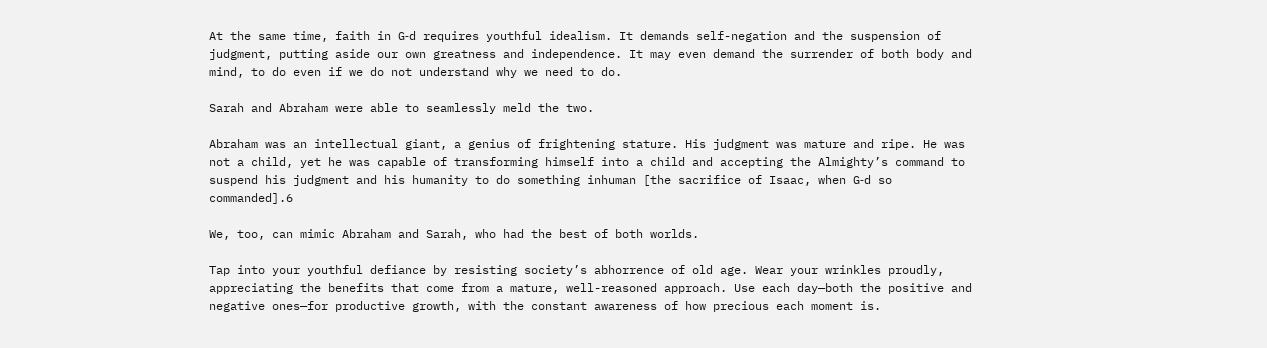At the same time, faith in G‑d requires youthful idealism. It demands self-negation and the suspension of judgment, putting aside our own greatness and independence. It may even demand the surrender of both body and mind, to do even if we do not understand why we need to do.

Sarah and Abraham were able to seamlessly meld the two.

Abraham was an intellectual giant, a genius of frightening stature. His judgment was mature and ripe. He was not a child, yet he was capable of transforming himself into a child and accepting the Almighty’s command to suspend his judgment and his humanity to do something inhuman [the sacrifice of Isaac, when G‑d so commanded].6

We, too, can mimic Abraham and Sarah, who had the best of both worlds.

Tap into your youthful defiance by resisting society’s abhorrence of old age. Wear your wrinkles proudly, appreciating the benefits that come from a mature, well-reasoned approach. Use each day—both the positive and negative ones—for productive growth, with the constant awareness of how precious each moment is.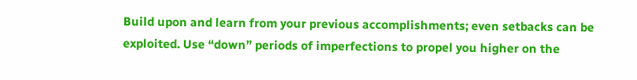Build upon and learn from your previous accomplishments; even setbacks can be exploited. Use “down” periods of imperfections to propel you higher on the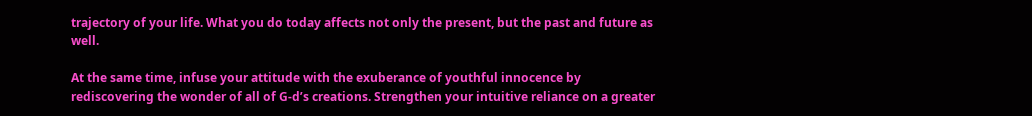trajectory of your life. What you do today affects not only the present, but the past and future as well.

At the same time, infuse your attitude with the exuberance of youthful innocence by rediscovering the wonder of all of G‑d’s creations. Strengthen your intuitive reliance on a greater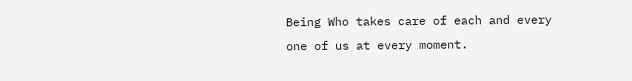Being Who takes care of each and every one of us at every moment.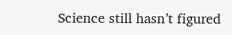Science still hasn’t figured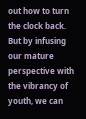out how to turn the clock back. But by infusing our mature perspective with the vibrancy of youth, we can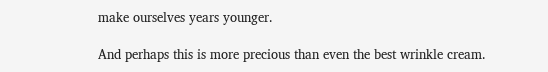make ourselves years younger.

And perhaps this is more precious than even the best wrinkle cream.